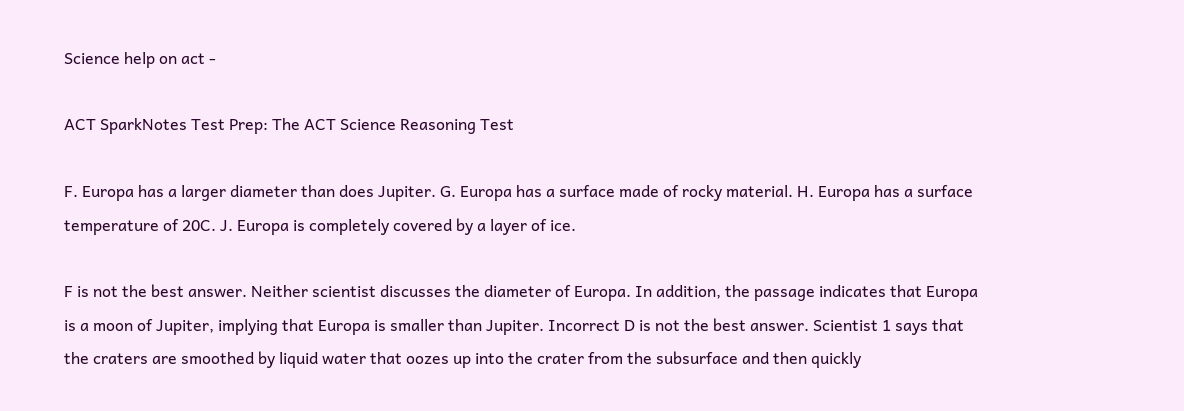Science help on act -

ACT SparkNotes Test Prep: The ACT Science Reasoning Test

F. Europa has a larger diameter than does Jupiter. G. Europa has a surface made of rocky material. H. Europa has a surface temperature of 20C. J. Europa is completely covered by a layer of ice.

F is not the best answer. Neither scientist discusses the diameter of Europa. In addition, the passage indicates that Europa is a moon of Jupiter, implying that Europa is smaller than Jupiter. Incorrect D is not the best answer. Scientist 1 says that the craters are smoothed by liquid water that oozes up into the crater from the subsurface and then quickly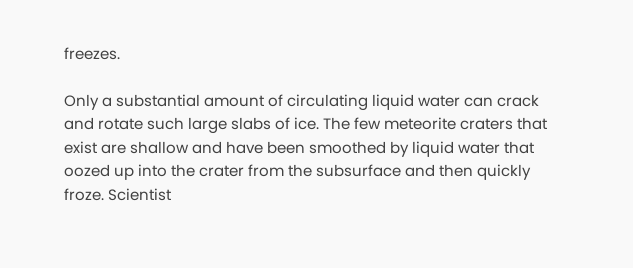freezes.

Only a substantial amount of circulating liquid water can crack and rotate such large slabs of ice. The few meteorite craters that exist are shallow and have been smoothed by liquid water that oozed up into the crater from the subsurface and then quickly froze. Scientist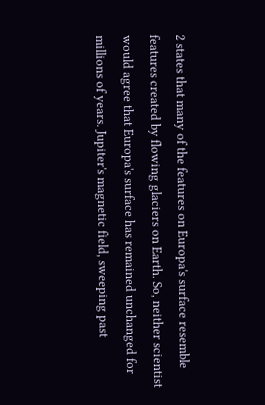2 states that many of the features on Europa's surface resemble features created by flowing glaciers on Earth. So, neither scientist would agree that Europa's surface has remained unchanged for millions of years. Jupiter's magnetic field, sweeping past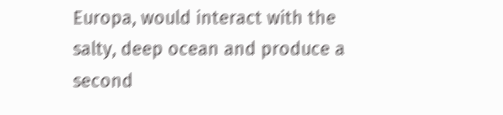Europa, would interact with the salty, deep ocean and produce a second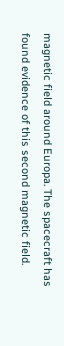magnetic field around Europa. The spacecraft has found evidence of this second magnetic field.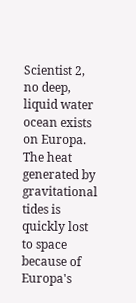Scientist 2, no deep, liquid water ocean exists on Europa. The heat generated by gravitational tides is quickly lost to space because of Europa's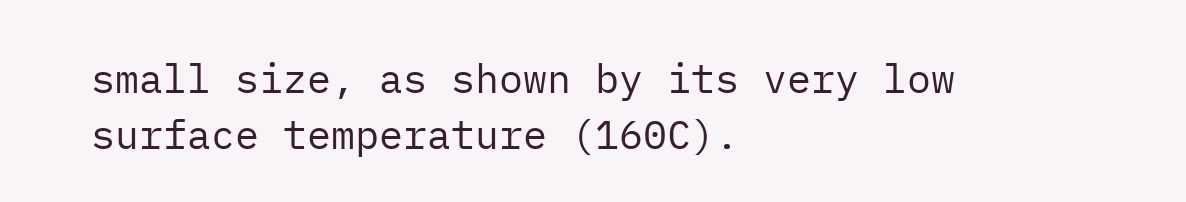small size, as shown by its very low surface temperature (160C).